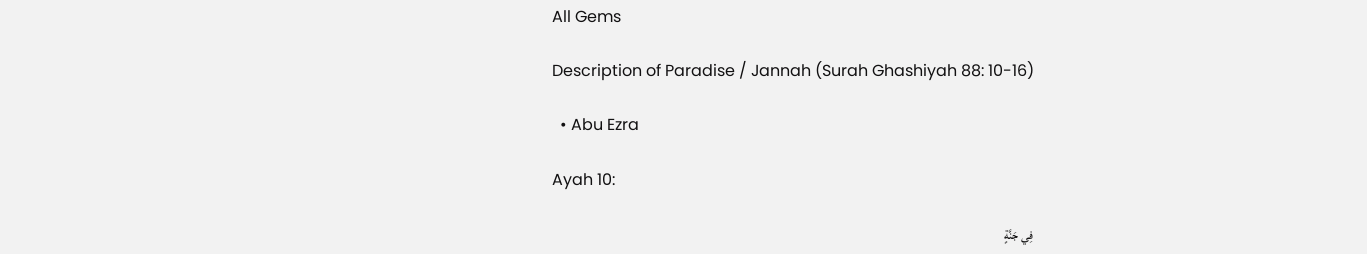All Gems

Description of Paradise / Jannah (Surah Ghashiyah 88: 10-16)

  • Abu Ezra

Ayah 10:

فِي جَنَّةٍ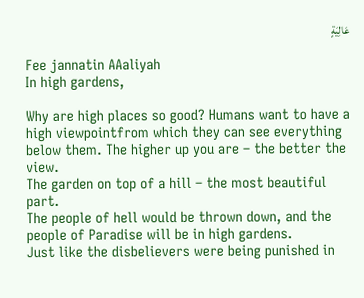عَالِيَةٍ

Fee jannatin AAaliyah
In high gardens,

Why are high places so good? Humans want to have a high viewpointfrom which they can see everything below them. The higher up you are – the better the view.
The garden on top of a hill – the most beautiful part.
The people of hell would be thrown down, and the people of Paradise will be in high gardens.
Just like the disbelievers were being punished in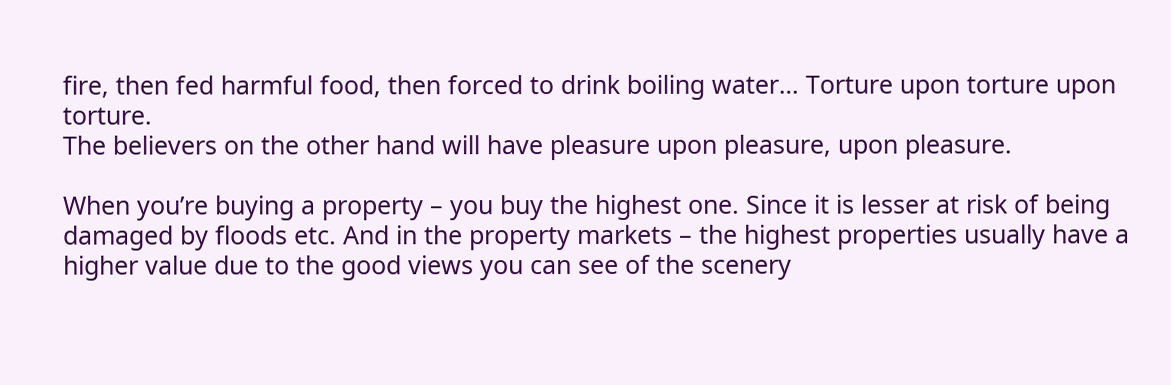fire, then fed harmful food, then forced to drink boiling water… Torture upon torture upon torture.
The believers on the other hand will have pleasure upon pleasure, upon pleasure.

When you’re buying a property – you buy the highest one. Since it is lesser at risk of being damaged by floods etc. And in the property markets – the highest properties usually have a higher value due to the good views you can see of the scenery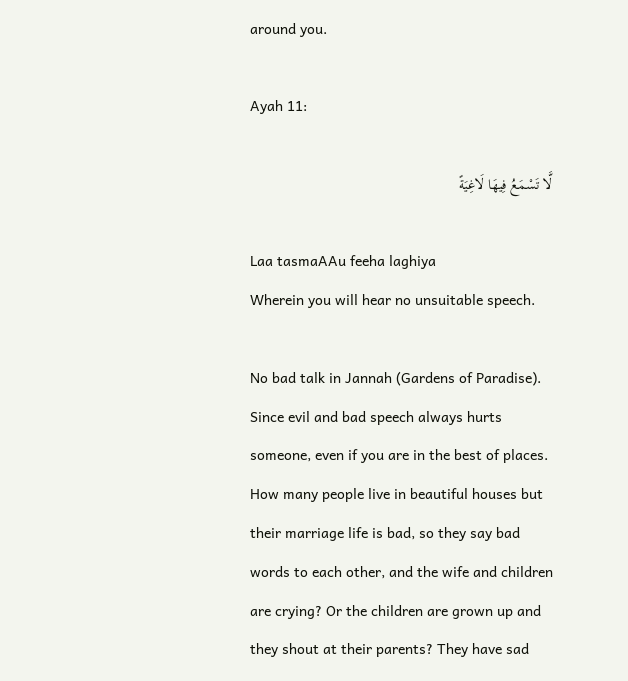around you.

Ayah 11:

لَّا تَسْمَعُ فِيهَا لَاغِيَةً

Laa tasmaAAu feeha laghiya
Wherein you will hear no unsuitable speech.

No bad talk in Jannah (Gardens of Paradise). Since evil and bad speech always hurts someone, even if you are in the best of places.
How many people live in beautiful houses but their marriage life is bad, so they say bad words to each other, and the wife and children are crying? Or the children are grown up and they shout at their parents? They have sad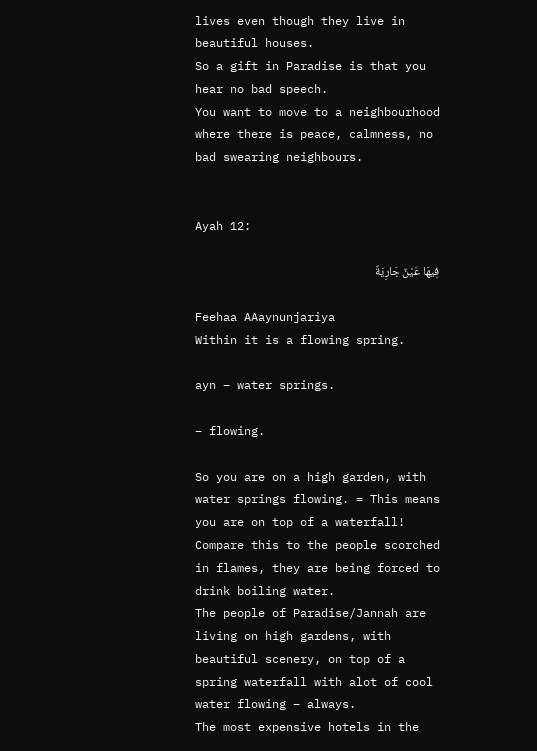lives even though they live in beautiful houses.
So a gift in Paradise is that you hear no bad speech.
You want to move to a neighbourhood where there is peace, calmness, no bad swearing neighbours.


Ayah 12:

فِيهَا عَيْنٌ جَارِيَةٌ

Feehaa AAaynunjariya
Within it is a flowing spring.

ayn – water springs.

– flowing.

So you are on a high garden, with water springs flowing. = This means you are on top of a waterfall!
Compare this to the people scorched in flames, they are being forced to drink boiling water.
The people of Paradise/Jannah are living on high gardens, with beautiful scenery, on top of a spring waterfall with alot of cool water flowing – always.
The most expensive hotels in the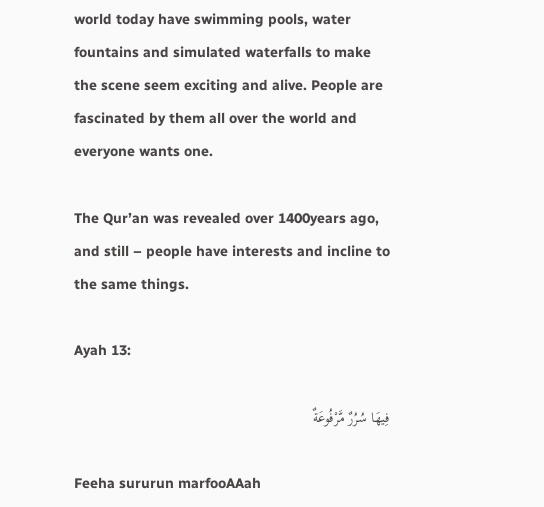world today have swimming pools, water fountains and simulated waterfalls to make the scene seem exciting and alive. People are fascinated by them all over the world and everyone wants one.

The Qur’an was revealed over 1400years ago, and still – people have interests and incline to the same things.

Ayah 13:

فِيهَا سُرُرٌ مَّرْفُوعَةٌ

Feeha sururun marfooAAah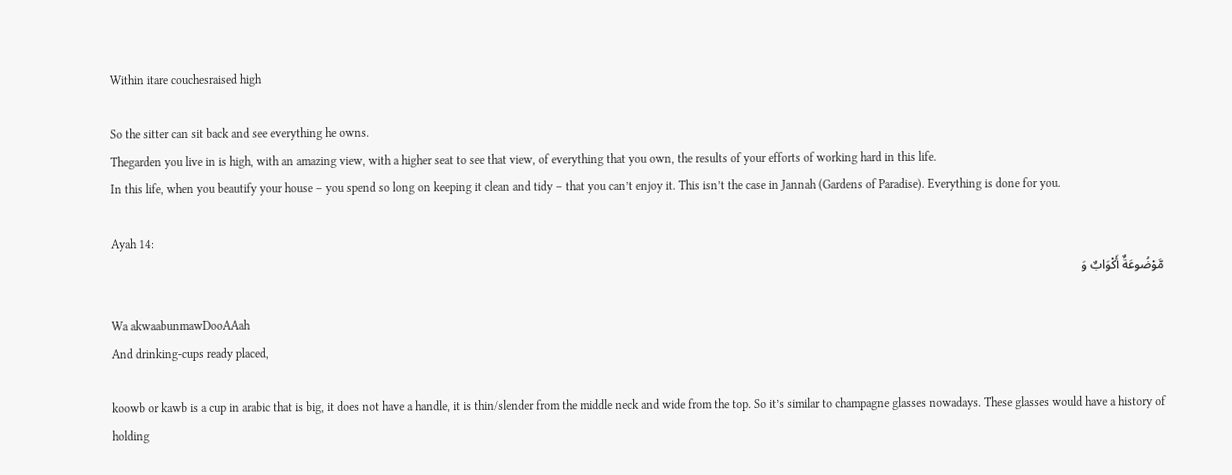Within itare couchesraised high

So the sitter can sit back and see everything he owns.
Thegarden you live in is high, with an amazing view, with a higher seat to see that view, of everything that you own, the results of your efforts of working hard in this life.
In this life, when you beautify your house – you spend so long on keeping it clean and tidy – that you can’t enjoy it. This isn’t the case in Jannah (Gardens of Paradise). Everything is done for you.

Ayah 14:
مَّوْضُوعَةٌ أَكْوَابٌ وَ

Wa akwaabunmawDooAAah
And drinking-cups ready placed,

koowb or kawb is a cup in arabic that is big, it does not have a handle, it is thin/slender from the middle neck and wide from the top. So it’s similar to champagne glasses nowadays. These glasses would have a history of holding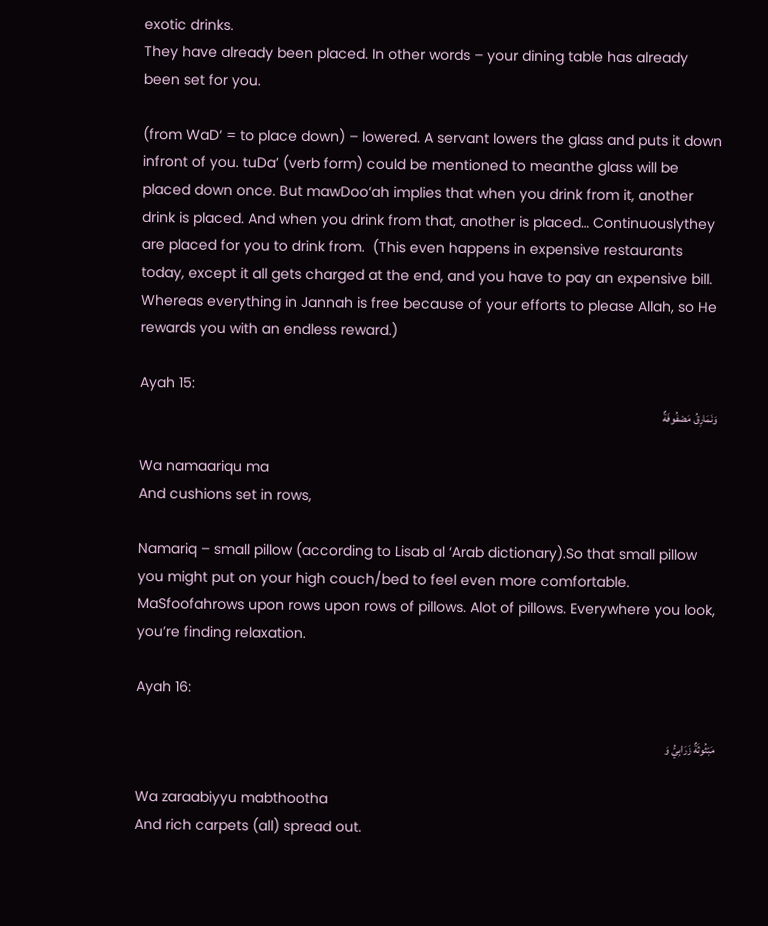exotic drinks.
They have already been placed. In other words – your dining table has already been set for you.

(from WaD‘ = to place down) – lowered. A servant lowers the glass and puts it down infront of you. tuDa’ (verb form) could be mentioned to meanthe glass will be placed down once. But mawDoo‘ah implies that when you drink from it, another drink is placed. And when you drink from that, another is placed… Continuouslythey are placed for you to drink from.  (This even happens in expensive restaurants today, except it all gets charged at the end, and you have to pay an expensive bill. Whereas everything in Jannah is free because of your efforts to please Allah, so He rewards you with an endless reward.)

Ayah 15:
وَنَمَارِقُ مَصْفُوفَةٌ

Wa namaariqu ma
And cushions set in rows,

Namariq – small pillow (according to Lisab al ‘Arab dictionary).So that small pillow you might put on your high couch/bed to feel even more comfortable.
MaSfoofahrows upon rows upon rows of pillows. Alot of pillows. Everywhere you look, you’re finding relaxation.

Ayah 16:

مَبْثُوثَةٌ زَرَابِيُّ وَ

Wa zaraabiyyu mabthootha
And rich carpets (all) spread out.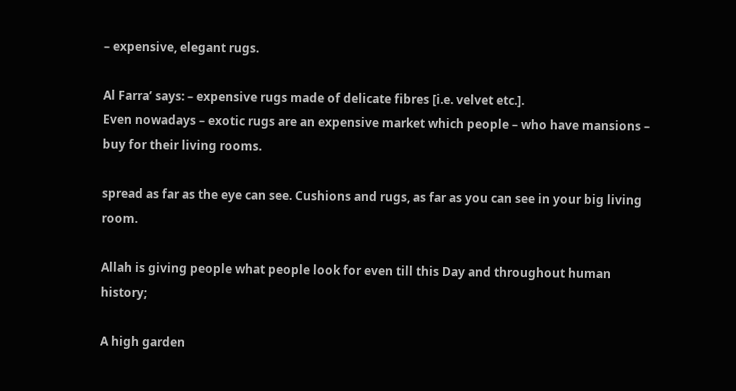– expensive, elegant rugs.

Al Farra’ says: – expensive rugs made of delicate fibres [i.e. velvet etc.].
Even nowadays – exotic rugs are an expensive market which people – who have mansions – buy for their living rooms.

spread as far as the eye can see. Cushions and rugs, as far as you can see in your big living room.

Allah is giving people what people look for even till this Day and throughout human history;

A high garden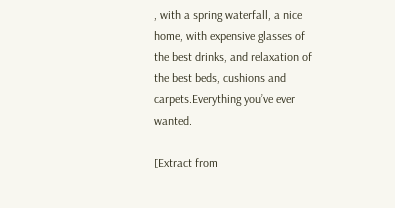, with a spring waterfall, a nice home, with expensive glasses of the best drinks, and relaxation of the best beds, cushions and carpets.Everything you’ve ever wanted.

[Extract from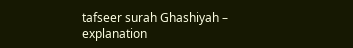tafseer surah Ghashiyah – explanation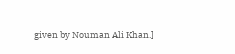given by Nouman Ali Khan.]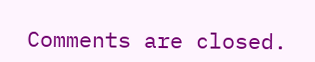Comments are closed.